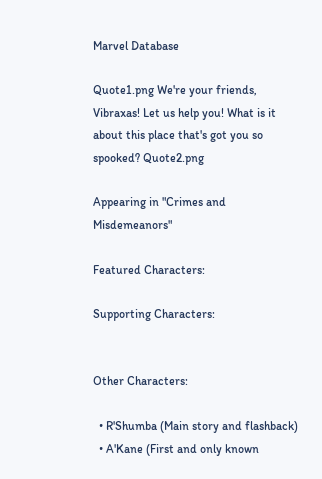Marvel Database

Quote1.png We're your friends, Vibraxas! Let us help you! What is it about this place that's got you so spooked? Quote2.png

Appearing in "Crimes and Misdemeanors"

Featured Characters:

Supporting Characters:


Other Characters:

  • R'Shumba (Main story and flashback)
  • A'Kane (First and only known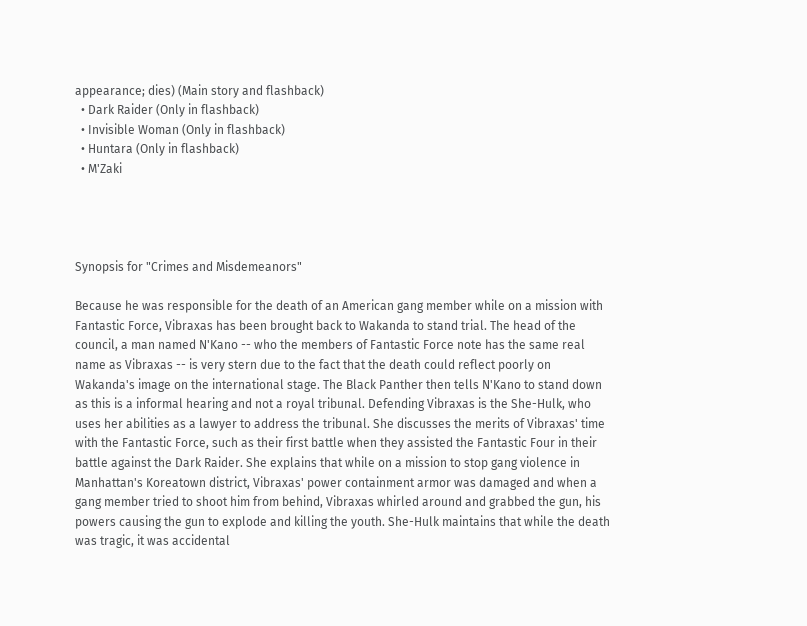appearance; dies) (Main story and flashback)
  • Dark Raider (Only in flashback)
  • Invisible Woman (Only in flashback)
  • Huntara (Only in flashback)
  • M'Zaki




Synopsis for "Crimes and Misdemeanors"

Because he was responsible for the death of an American gang member while on a mission with Fantastic Force, Vibraxas has been brought back to Wakanda to stand trial. The head of the council, a man named N'Kano -- who the members of Fantastic Force note has the same real name as Vibraxas -- is very stern due to the fact that the death could reflect poorly on Wakanda's image on the international stage. The Black Panther then tells N'Kano to stand down as this is a informal hearing and not a royal tribunal. Defending Vibraxas is the She-Hulk, who uses her abilities as a lawyer to address the tribunal. She discusses the merits of Vibraxas' time with the Fantastic Force, such as their first battle when they assisted the Fantastic Four in their battle against the Dark Raider. She explains that while on a mission to stop gang violence in Manhattan's Koreatown district, Vibraxas' power containment armor was damaged and when a gang member tried to shoot him from behind, Vibraxas whirled around and grabbed the gun, his powers causing the gun to explode and killing the youth. She-Hulk maintains that while the death was tragic, it was accidental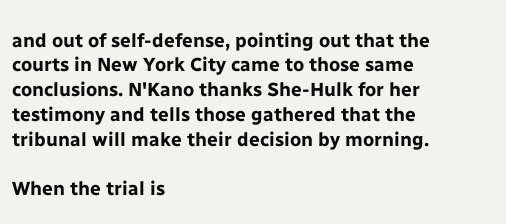and out of self-defense, pointing out that the courts in New York City came to those same conclusions. N'Kano thanks She-Hulk for her testimony and tells those gathered that the tribunal will make their decision by morning.

When the trial is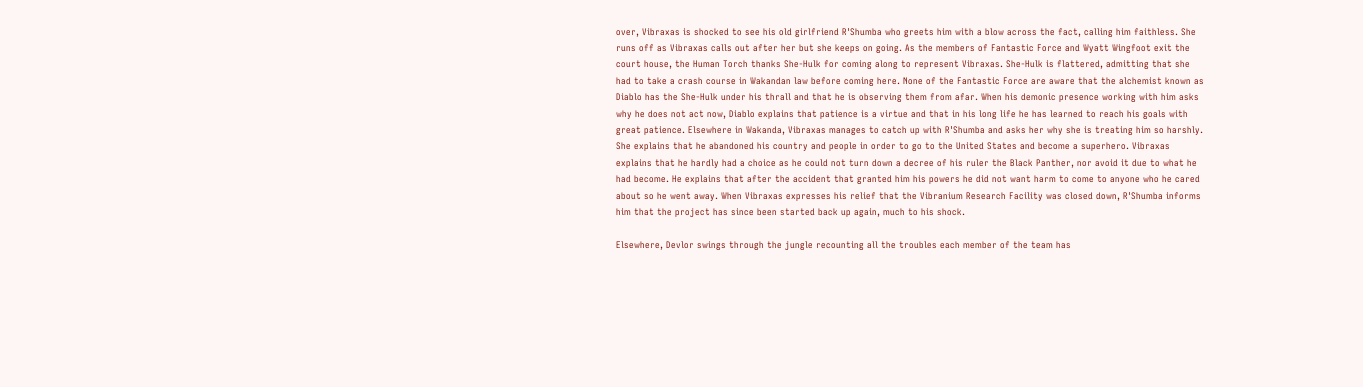over, Vibraxas is shocked to see his old girlfriend R'Shumba who greets him with a blow across the fact, calling him faithless. She runs off as Vibraxas calls out after her but she keeps on going. As the members of Fantastic Force and Wyatt Wingfoot exit the court house, the Human Torch thanks She-Hulk for coming along to represent Vibraxas. She-Hulk is flattered, admitting that she had to take a crash course in Wakandan law before coming here. None of the Fantastic Force are aware that the alchemist known as Diablo has the She-Hulk under his thrall and that he is observing them from afar. When his demonic presence working with him asks why he does not act now, Diablo explains that patience is a virtue and that in his long life he has learned to reach his goals with great patience. Elsewhere in Wakanda, Vibraxas manages to catch up with R'Shumba and asks her why she is treating him so harshly. She explains that he abandoned his country and people in order to go to the United States and become a superhero. Vibraxas explains that he hardly had a choice as he could not turn down a decree of his ruler the Black Panther, nor avoid it due to what he had become. He explains that after the accident that granted him his powers he did not want harm to come to anyone who he cared about so he went away. When Vibraxas expresses his relief that the Vibranium Research Facility was closed down, R'Shumba informs him that the project has since been started back up again, much to his shock.

Elsewhere, Devlor swings through the jungle recounting all the troubles each member of the team has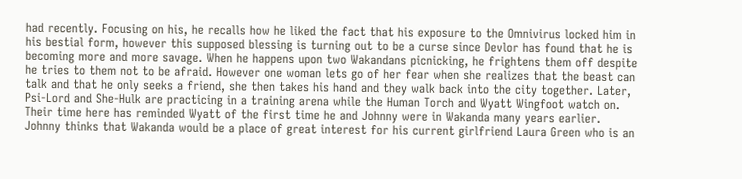had recently. Focusing on his, he recalls how he liked the fact that his exposure to the Omnivirus locked him in his bestial form, however this supposed blessing is turning out to be a curse since Devlor has found that he is becoming more and more savage. When he happens upon two Wakandans picnicking, he frightens them off despite he tries to them not to be afraid. However one woman lets go of her fear when she realizes that the beast can talk and that he only seeks a friend, she then takes his hand and they walk back into the city together. Later, Psi-Lord and She-Hulk are practicing in a training arena while the Human Torch and Wyatt Wingfoot watch on. Their time here has reminded Wyatt of the first time he and Johnny were in Wakanda many years earlier. Johnny thinks that Wakanda would be a place of great interest for his current girlfriend Laura Green who is an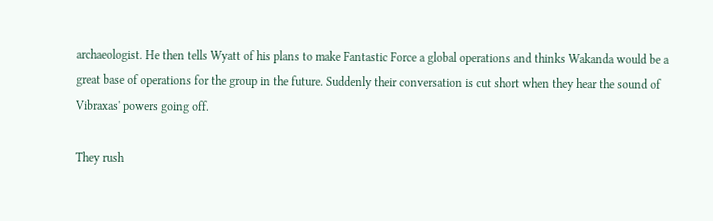archaeologist. He then tells Wyatt of his plans to make Fantastic Force a global operations and thinks Wakanda would be a great base of operations for the group in the future. Suddenly their conversation is cut short when they hear the sound of Vibraxas' powers going off.

They rush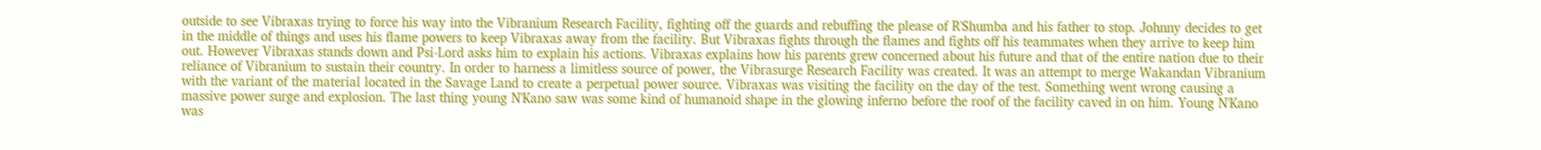outside to see Vibraxas trying to force his way into the Vibranium Research Facility, fighting off the guards and rebuffing the please of R'Shumba and his father to stop. Johnny decides to get in the middle of things and uses his flame powers to keep Vibraxas away from the facility. But Vibraxas fights through the flames and fights off his teammates when they arrive to keep him out. However Vibraxas stands down and Psi-Lord asks him to explain his actions. Vibraxas explains how his parents grew concerned about his future and that of the entire nation due to their reliance of Vibranium to sustain their country. In order to harness a limitless source of power, the Vibrasurge Research Facility was created. It was an attempt to merge Wakandan Vibranium with the variant of the material located in the Savage Land to create a perpetual power source. Vibraxas was visiting the facility on the day of the test. Something went wrong causing a massive power surge and explosion. The last thing young N'Kano saw was some kind of humanoid shape in the glowing inferno before the roof of the facility caved in on him. Young N'Kano was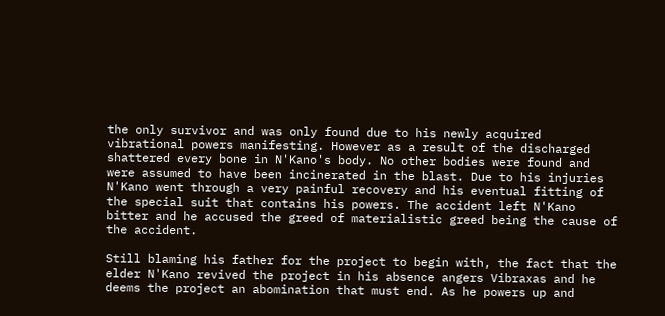the only survivor and was only found due to his newly acquired vibrational powers manifesting. However as a result of the discharged shattered every bone in N'Kano's body. No other bodies were found and were assumed to have been incinerated in the blast. Due to his injuries N'Kano went through a very painful recovery and his eventual fitting of the special suit that contains his powers. The accident left N'Kano bitter and he accused the greed of materialistic greed being the cause of the accident.

Still blaming his father for the project to begin with, the fact that the elder N'Kano revived the project in his absence angers Vibraxas and he deems the project an abomination that must end. As he powers up and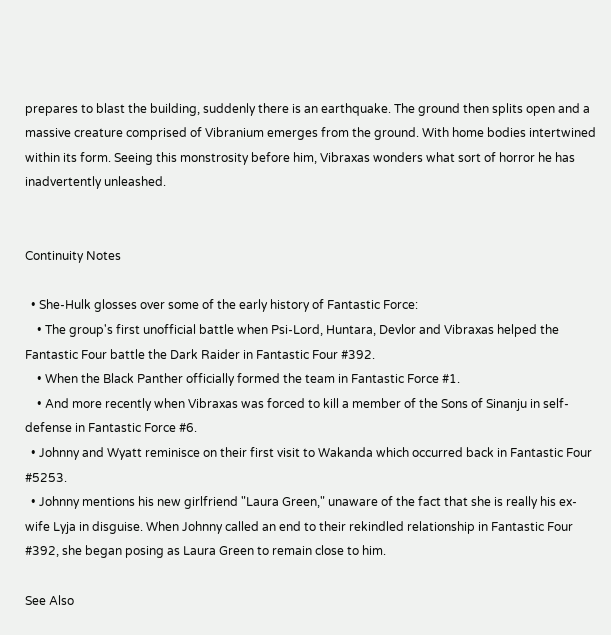prepares to blast the building, suddenly there is an earthquake. The ground then splits open and a massive creature comprised of Vibranium emerges from the ground. With home bodies intertwined within its form. Seeing this monstrosity before him, Vibraxas wonders what sort of horror he has inadvertently unleashed.


Continuity Notes

  • She-Hulk glosses over some of the early history of Fantastic Force:
    • The group's first unofficial battle when Psi-Lord, Huntara, Devlor and Vibraxas helped the Fantastic Four battle the Dark Raider in Fantastic Four #392.
    • When the Black Panther officially formed the team in Fantastic Force #1.
    • And more recently when Vibraxas was forced to kill a member of the Sons of Sinanju in self-defense in Fantastic Force #6.
  • Johnny and Wyatt reminisce on their first visit to Wakanda which occurred back in Fantastic Four #5253.
  • Johnny mentions his new girlfriend "Laura Green," unaware of the fact that she is really his ex-wife Lyja in disguise. When Johnny called an end to their rekindled relationship in Fantastic Four #392, she began posing as Laura Green to remain close to him.

See Also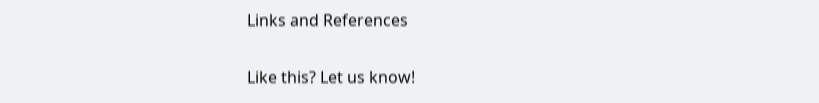Links and References


Like this? Let us know!